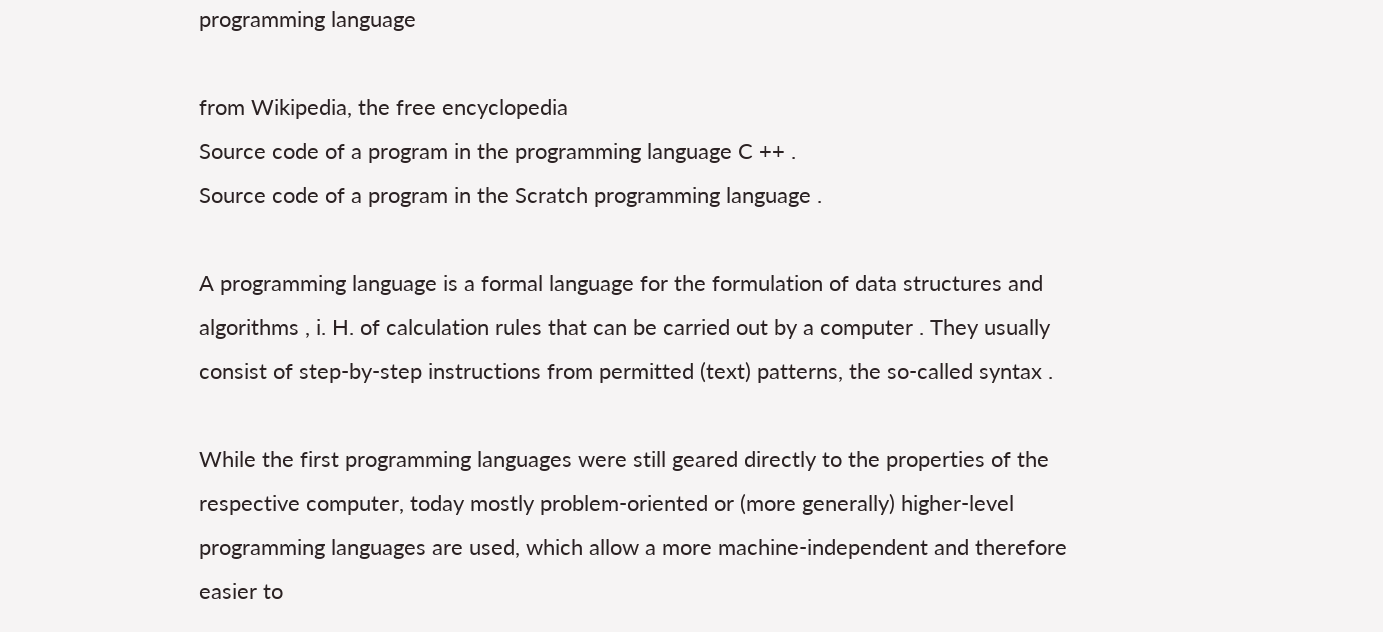programming language

from Wikipedia, the free encyclopedia
Source code of a program in the programming language C ++ .
Source code of a program in the Scratch programming language .

A programming language is a formal language for the formulation of data structures and algorithms , i. H. of calculation rules that can be carried out by a computer . They usually consist of step-by-step instructions from permitted (text) patterns, the so-called syntax .

While the first programming languages were still geared directly to the properties of the respective computer, today mostly problem-oriented or (more generally) higher-level programming languages are used, which allow a more machine-independent and therefore easier to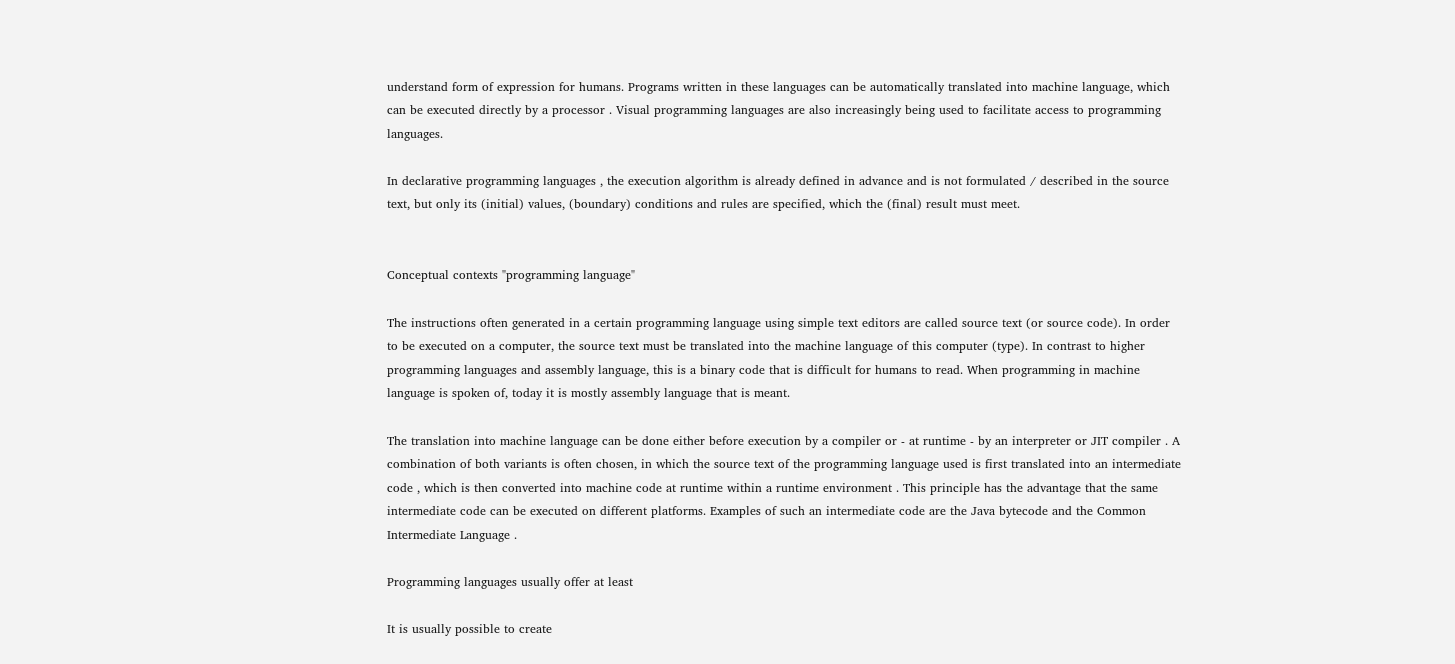understand form of expression for humans. Programs written in these languages can be automatically translated into machine language, which can be executed directly by a processor . Visual programming languages are also increasingly being used to facilitate access to programming languages.

In declarative programming languages , the execution algorithm is already defined in advance and is not formulated / described in the source text, but only its (initial) values, (boundary) conditions and rules are specified, which the (final) result must meet.


Conceptual contexts "programming language"

The instructions often generated in a certain programming language using simple text editors are called source text (or source code). In order to be executed on a computer, the source text must be translated into the machine language of this computer (type). In contrast to higher programming languages and assembly language, this is a binary code that is difficult for humans to read. When programming in machine language is spoken of, today it is mostly assembly language that is meant.

The translation into machine language can be done either before execution by a compiler or - at runtime - by an interpreter or JIT compiler . A combination of both variants is often chosen, in which the source text of the programming language used is first translated into an intermediate code , which is then converted into machine code at runtime within a runtime environment . This principle has the advantage that the same intermediate code can be executed on different platforms. Examples of such an intermediate code are the Java bytecode and the Common Intermediate Language .

Programming languages usually offer at least

It is usually possible to create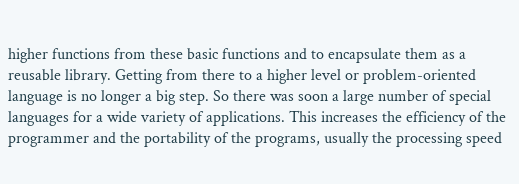higher functions from these basic functions and to encapsulate them as a reusable library. Getting from there to a higher level or problem-oriented language is no longer a big step. So there was soon a large number of special languages for a wide variety of applications. This increases the efficiency of the programmer and the portability of the programs, usually the processing speed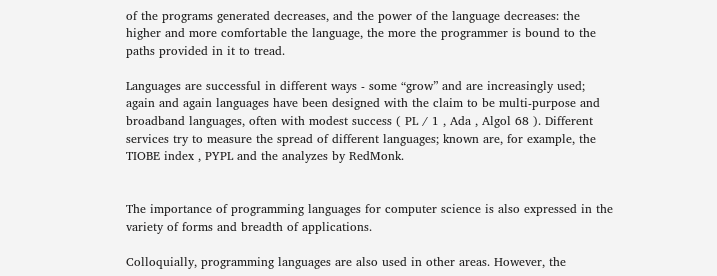of the programs generated decreases, and the power of the language decreases: the higher and more comfortable the language, the more the programmer is bound to the paths provided in it to tread.

Languages are successful in different ways - some “grow” and are increasingly used; again and again languages have been designed with the claim to be multi-purpose and broadband languages, often with modest success ( PL / 1 , Ada , Algol 68 ). Different services try to measure the spread of different languages; known are, for example, the TIOBE index , PYPL and the analyzes by RedMonk.


The importance of programming languages for computer science is also expressed in the variety of forms and breadth of applications.

Colloquially, programming languages are also used in other areas. However, the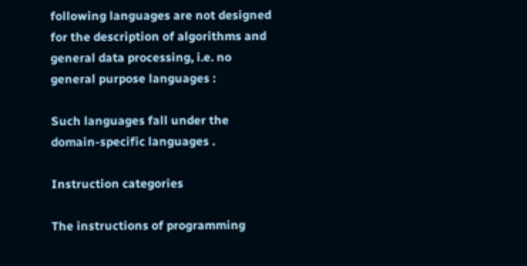following languages are not designed for the description of algorithms and general data processing, i.e. no general purpose languages :

Such languages fall under the domain-specific languages .

Instruction categories

The instructions of programming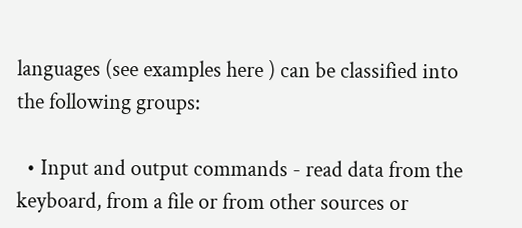languages (see examples here ) can be classified into the following groups:

  • Input and output commands - read data from the keyboard, from a file or from other sources or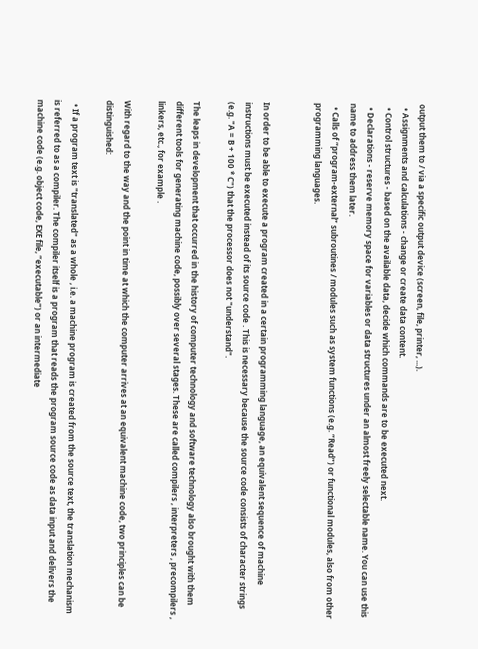output them to / via a specific output device (screen, file, printer, ...).
  • Assignments and calculations - change or create data content.
  • Control structures - based on the available data, decide which commands are to be executed next.
  • Declarations - reserve memory space for variables or data structures under an almost freely selectable name. You can use this name to address them later.
  • Calls of “program-external” subroutines / modules such as system functions (e.g. “Read”) or functional modules, also from other programming languages.


In order to be able to execute a program created in a certain programming language, an equivalent sequence of machine instructions must be executed instead of its source code . This is necessary because the source code consists of character strings (e.g. "A = B + 100 * C") that the processor does not "understand".

The leaps in development that occurred in the history of computer technology and software technology also brought with them different tools for generating machine code, possibly over several stages. These are called compilers , interpreters , precompilers , linkers, etc., for example .

With regard to the way and the point in time at which the computer arrives at an equivalent machine code, two principles can be distinguished:

  • If a program text is "translated" as a whole , i.e. a machine program is created from the source text, the translation mechanism is referred to as a compiler. The compiler itself is a program that reads the program source code as data input and delivers the machine code (e.g. object code, EXE file, “executable”) or an intermediate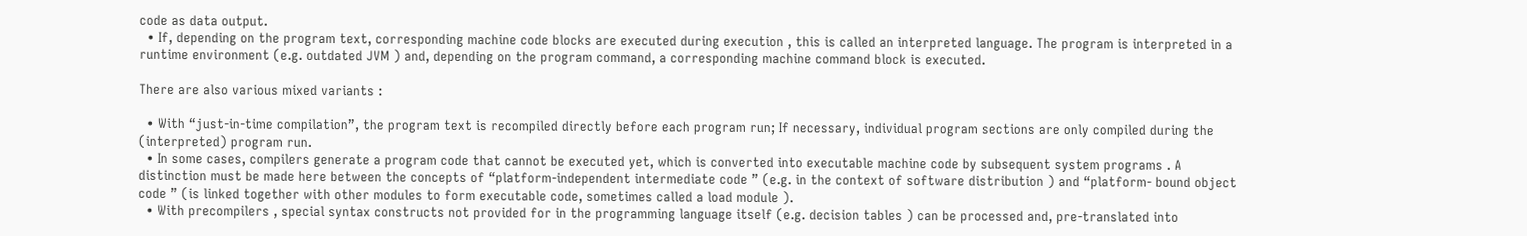code as data output.
  • If, depending on the program text, corresponding machine code blocks are executed during execution , this is called an interpreted language. The program is interpreted in a runtime environment (e.g. outdated JVM ) and, depending on the program command, a corresponding machine command block is executed.

There are also various mixed variants :

  • With “just-in-time compilation”, the program text is recompiled directly before each program run; If necessary, individual program sections are only compiled during the (interpreted) program run.
  • In some cases, compilers generate a program code that cannot be executed yet, which is converted into executable machine code by subsequent system programs . A distinction must be made here between the concepts of “platform-independent intermediate code ” (e.g. in the context of software distribution ) and “platform- bound object code ” (is linked together with other modules to form executable code, sometimes called a load module ).
  • With precompilers , special syntax constructs not provided for in the programming language itself (e.g. decision tables ) can be processed and, pre-translated into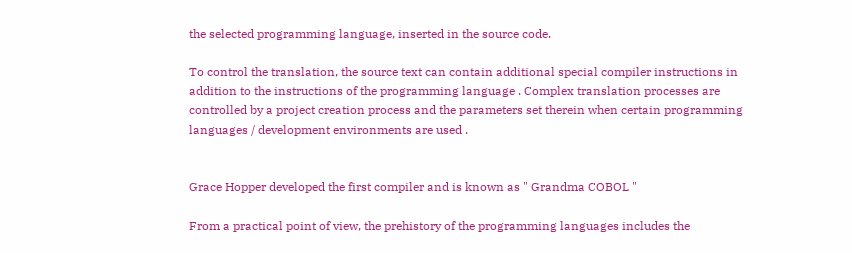the selected programming language, inserted in the source code.

To control the translation, the source text can contain additional special compiler instructions in addition to the instructions of the programming language . Complex translation processes are controlled by a project creation process and the parameters set therein when certain programming languages / development environments are used .


Grace Hopper developed the first compiler and is known as " Grandma COBOL "

From a practical point of view, the prehistory of the programming languages includes the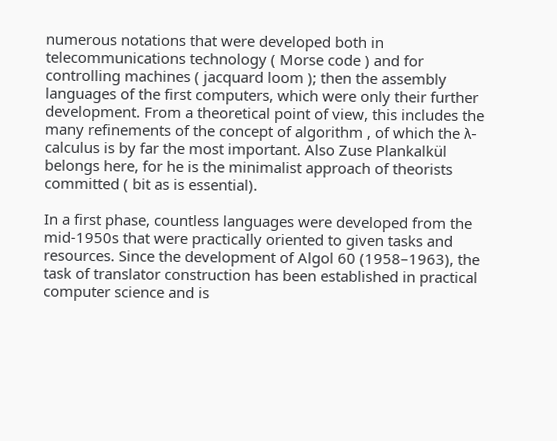numerous notations that were developed both in telecommunications technology ( Morse code ) and for controlling machines ( jacquard loom ); then the assembly languages of the first computers, which were only their further development. From a theoretical point of view, this includes the many refinements of the concept of algorithm , of which the λ-calculus is by far the most important. Also Zuse Plankalkül belongs here, for he is the minimalist approach of theorists committed ( bit as is essential).

In a first phase, countless languages were developed from the mid-1950s that were practically oriented to given tasks and resources. Since the development of Algol 60 (1958–1963), the task of translator construction has been established in practical computer science and is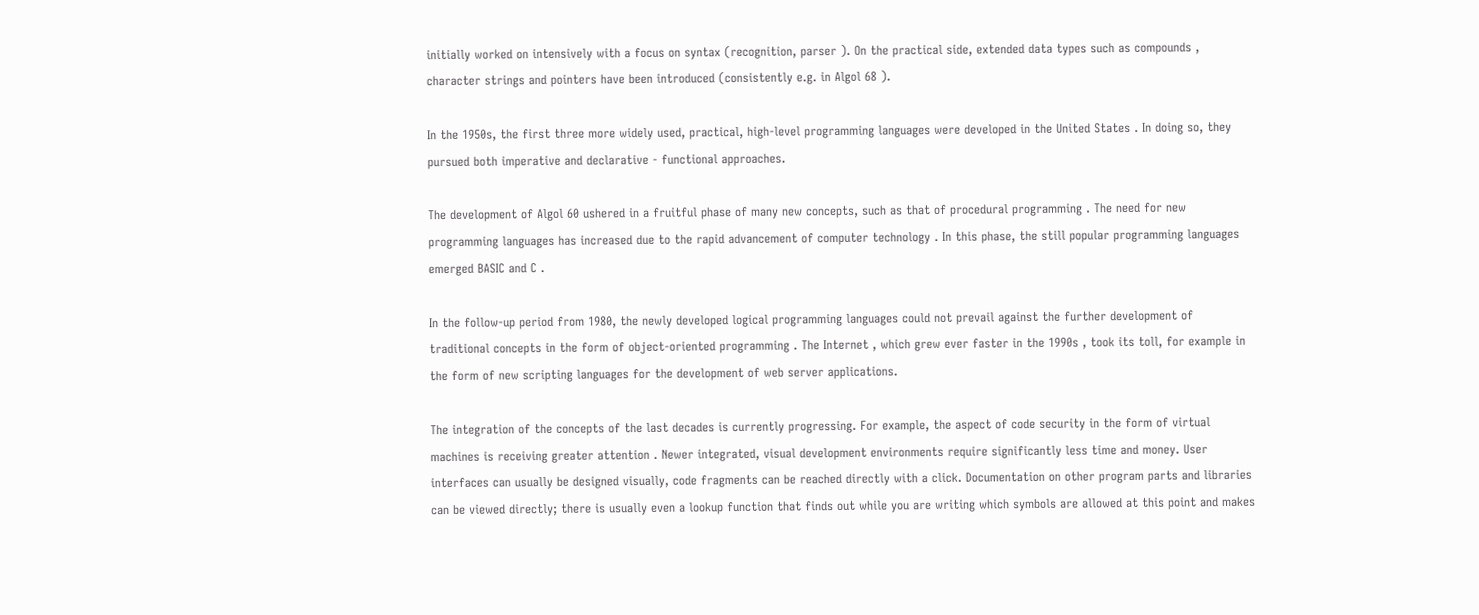initially worked on intensively with a focus on syntax (recognition, parser ). On the practical side, extended data types such as compounds , character strings and pointers have been introduced (consistently e.g. in Algol 68 ).

In the 1950s, the first three more widely used, practical, high-level programming languages were developed in the United States . In doing so, they pursued both imperative and declarative - functional approaches.

The development of Algol 60 ushered in a fruitful phase of many new concepts, such as that of procedural programming . The need for new programming languages has increased due to the rapid advancement of computer technology . In this phase, the still popular programming languages emerged BASIC and C .

In the follow-up period from 1980, the newly developed logical programming languages could not prevail against the further development of traditional concepts in the form of object-oriented programming . The Internet , which grew ever faster in the 1990s , took its toll, for example in the form of new scripting languages for the development of web server applications.

The integration of the concepts of the last decades is currently progressing. For example, the aspect of code security in the form of virtual machines is receiving greater attention . Newer integrated, visual development environments require significantly less time and money. User interfaces can usually be designed visually, code fragments can be reached directly with a click. Documentation on other program parts and libraries can be viewed directly; there is usually even a lookup function that finds out while you are writing which symbols are allowed at this point and makes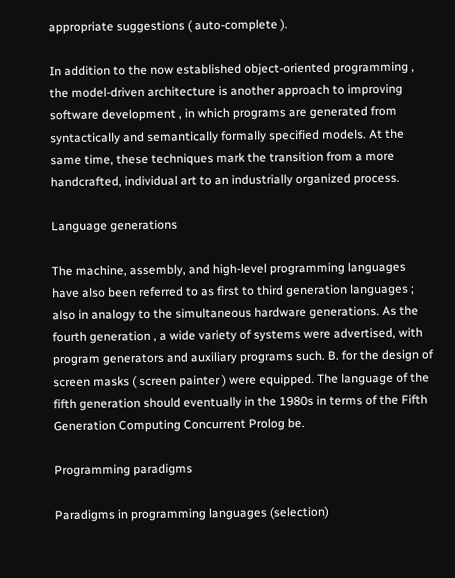appropriate suggestions ( auto-complete ).

In addition to the now established object-oriented programming , the model-driven architecture is another approach to improving software development , in which programs are generated from syntactically and semantically formally specified models. At the same time, these techniques mark the transition from a more handcrafted, individual art to an industrially organized process.

Language generations

The machine, assembly, and high-level programming languages have also been referred to as first to third generation languages ; also in analogy to the simultaneous hardware generations. As the fourth generation , a wide variety of systems were advertised, with program generators and auxiliary programs such. B. for the design of screen masks ( screen painter ) were equipped. The language of the fifth generation should eventually in the 1980s in terms of the Fifth Generation Computing Concurrent Prolog be.

Programming paradigms

Paradigms in programming languages (selection)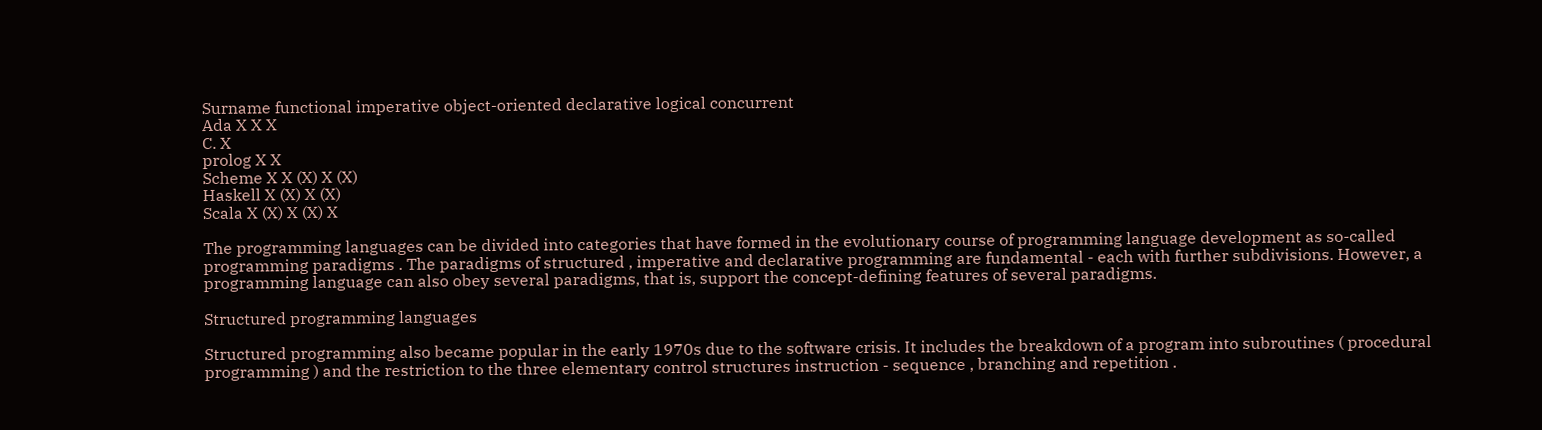Surname functional imperative object-oriented declarative logical concurrent
Ada X X X
C. X
prolog X X
Scheme X X (X) X (X)
Haskell X (X) X (X)
Scala X (X) X (X) X

The programming languages can be divided into categories that have formed in the evolutionary course of programming language development as so-called programming paradigms . The paradigms of structured , imperative and declarative programming are fundamental - each with further subdivisions. However, a programming language can also obey several paradigms, that is, support the concept-defining features of several paradigms.

Structured programming languages

Structured programming also became popular in the early 1970s due to the software crisis. It includes the breakdown of a program into subroutines ( procedural programming ) and the restriction to the three elementary control structures instruction - sequence , branching and repetition .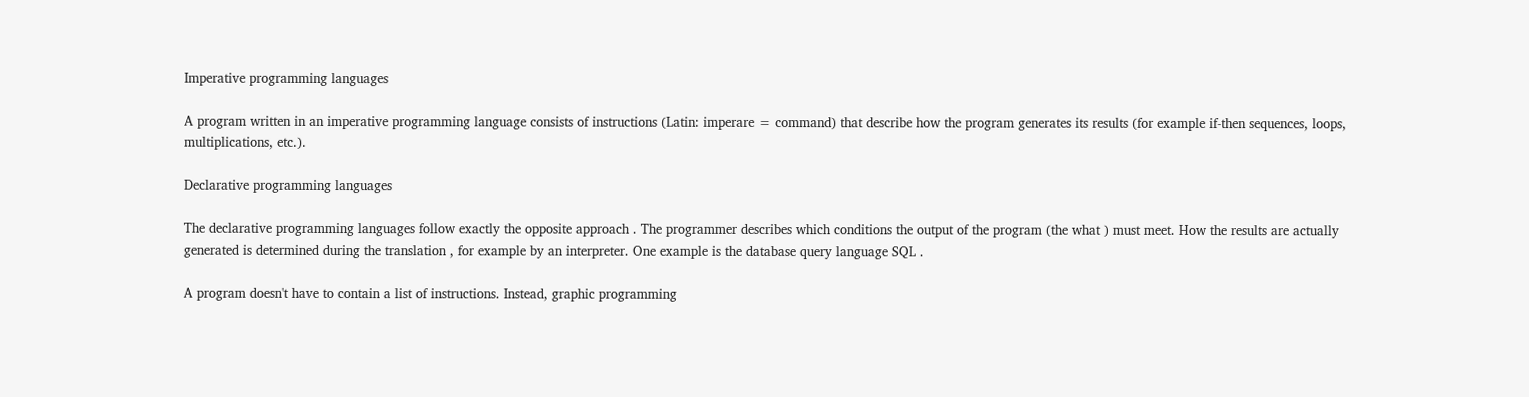Imperative programming languages

A program written in an imperative programming language consists of instructions (Latin: imperare = command) that describe how the program generates its results (for example if-then sequences, loops, multiplications, etc.).

Declarative programming languages

The declarative programming languages follow exactly the opposite approach . The programmer describes which conditions the output of the program (the what ) must meet. How the results are actually generated is determined during the translation , for example by an interpreter. One example is the database query language SQL .

A program doesn't have to contain a list of instructions. Instead, graphic programming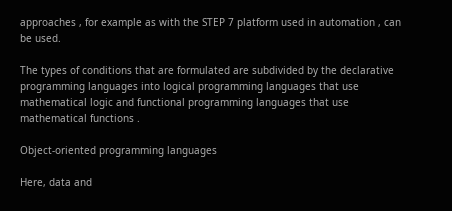approaches , for example as with the STEP 7 platform used in automation , can be used.

The types of conditions that are formulated are subdivided by the declarative programming languages into logical programming languages that use mathematical logic and functional programming languages that use mathematical functions .

Object-oriented programming languages

Here, data and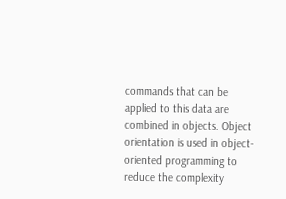commands that can be applied to this data are combined in objects. Object orientation is used in object-oriented programming to reduce the complexity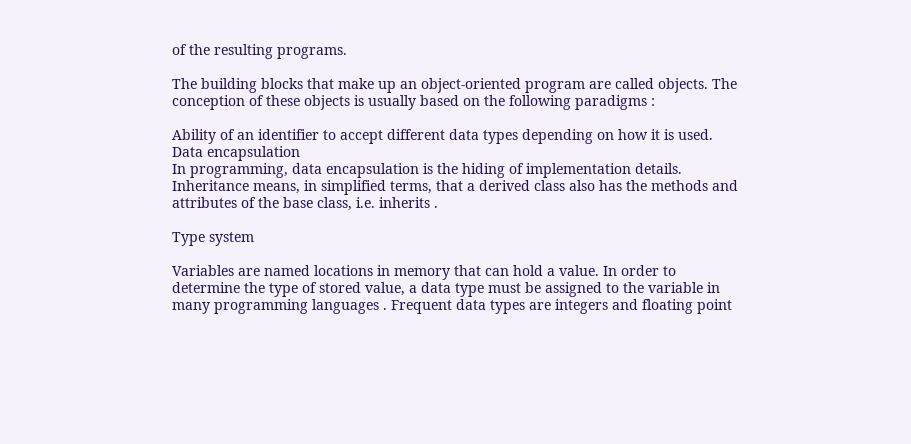of the resulting programs.

The building blocks that make up an object-oriented program are called objects. The conception of these objects is usually based on the following paradigms :

Ability of an identifier to accept different data types depending on how it is used.
Data encapsulation
In programming, data encapsulation is the hiding of implementation details.
Inheritance means, in simplified terms, that a derived class also has the methods and attributes of the base class, i.e. inherits .

Type system

Variables are named locations in memory that can hold a value. In order to determine the type of stored value, a data type must be assigned to the variable in many programming languages . Frequent data types are integers and floating point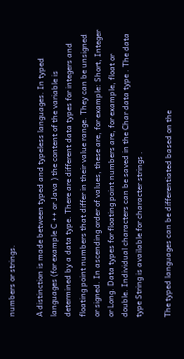numbers or strings.

A distinction is made between typed and typeless languages. In typed languages (for example C ++ or Java ) the content of the variable is determined by a data type. There are different data types for integers and floating point numbers that differ in their value range. They can be unsigned or signed. In ascending order of values, these are, for example: Short, Integer or Long. Data types for floating point numbers are, for example, float or double. Individual characters can be saved in the Char data type . The data type String is available for character strings .

The typed languages can be differentiated based on the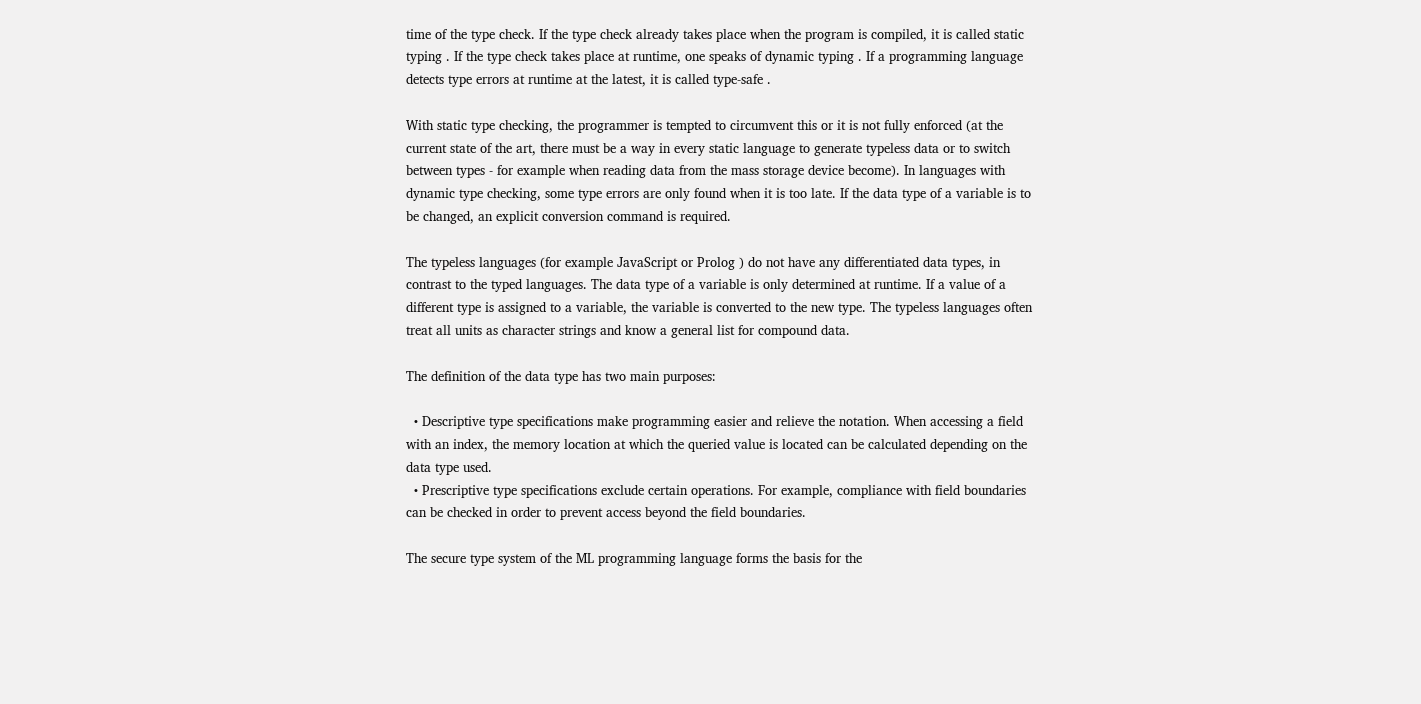time of the type check. If the type check already takes place when the program is compiled, it is called static typing . If the type check takes place at runtime, one speaks of dynamic typing . If a programming language detects type errors at runtime at the latest, it is called type-safe .

With static type checking, the programmer is tempted to circumvent this or it is not fully enforced (at the current state of the art, there must be a way in every static language to generate typeless data or to switch between types - for example when reading data from the mass storage device become). In languages with dynamic type checking, some type errors are only found when it is too late. If the data type of a variable is to be changed, an explicit conversion command is required.

The typeless languages (for example JavaScript or Prolog ) do not have any differentiated data types, in contrast to the typed languages. The data type of a variable is only determined at runtime. If a value of a different type is assigned to a variable, the variable is converted to the new type. The typeless languages often treat all units as character strings and know a general list for compound data.

The definition of the data type has two main purposes:

  • Descriptive type specifications make programming easier and relieve the notation. When accessing a field with an index, the memory location at which the queried value is located can be calculated depending on the data type used.
  • Prescriptive type specifications exclude certain operations. For example, compliance with field boundaries can be checked in order to prevent access beyond the field boundaries.

The secure type system of the ML programming language forms the basis for the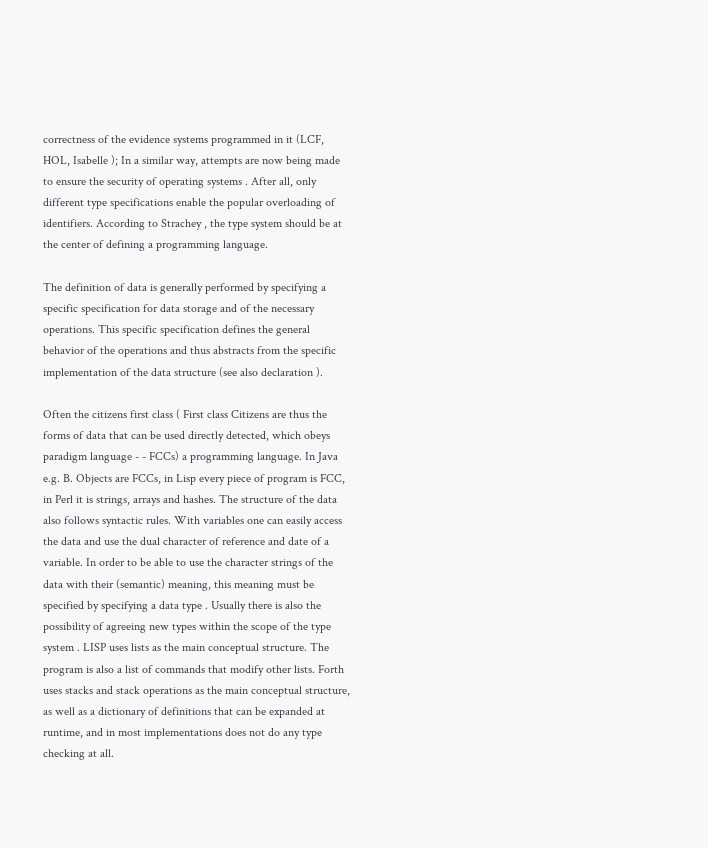correctness of the evidence systems programmed in it (LCF, HOL, Isabelle ); In a similar way, attempts are now being made to ensure the security of operating systems . After all, only different type specifications enable the popular overloading of identifiers. According to Strachey , the type system should be at the center of defining a programming language.

The definition of data is generally performed by specifying a specific specification for data storage and of the necessary operations. This specific specification defines the general behavior of the operations and thus abstracts from the specific implementation of the data structure (see also declaration ).

Often the citizens first class ( First class Citizens are thus the forms of data that can be used directly detected, which obeys paradigm language - - FCCs) a programming language. In Java e.g. B. Objects are FCCs, in Lisp every piece of program is FCC, in Perl it is strings, arrays and hashes. The structure of the data also follows syntactic rules. With variables one can easily access the data and use the dual character of reference and date of a variable. In order to be able to use the character strings of the data with their (semantic) meaning, this meaning must be specified by specifying a data type . Usually there is also the possibility of agreeing new types within the scope of the type system . LISP uses lists as the main conceptual structure. The program is also a list of commands that modify other lists. Forth uses stacks and stack operations as the main conceptual structure, as well as a dictionary of definitions that can be expanded at runtime, and in most implementations does not do any type checking at all.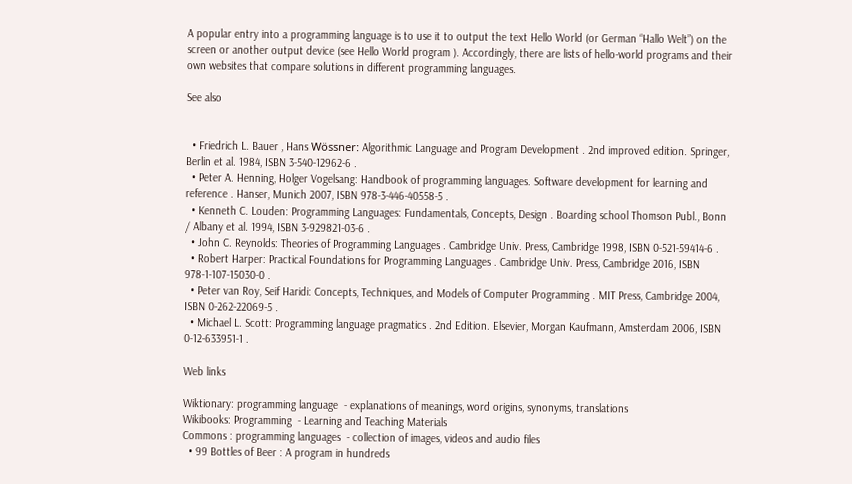A popular entry into a programming language is to use it to output the text Hello World (or German “Hallo Welt”) on the screen or another output device (see Hello World program ). Accordingly, there are lists of hello-world programs and their own websites that compare solutions in different programming languages.

See also


  • Friedrich L. Bauer , Hans Wössner: Algorithmic Language and Program Development . 2nd improved edition. Springer, Berlin et al. 1984, ISBN 3-540-12962-6 .
  • Peter A. Henning, Holger Vogelsang: Handbook of programming languages. Software development for learning and reference . Hanser, Munich 2007, ISBN 978-3-446-40558-5 .
  • Kenneth C. Louden: Programming Languages: Fundamentals, Concepts, Design . Boarding school Thomson Publ., Bonn / Albany et al. 1994, ISBN 3-929821-03-6 .
  • John C. Reynolds: Theories of Programming Languages . Cambridge Univ. Press, Cambridge 1998, ISBN 0-521-59414-6 .
  • Robert Harper: Practical Foundations for Programming Languages . Cambridge Univ. Press, Cambridge 2016, ISBN 978-1-107-15030-0 .
  • Peter van Roy, Seif Haridi: Concepts, Techniques, and Models of Computer Programming . MIT Press, Cambridge 2004, ISBN 0-262-22069-5 .
  • Michael L. Scott: Programming language pragmatics . 2nd Edition. Elsevier, Morgan Kaufmann, Amsterdam 2006, ISBN 0-12-633951-1 .

Web links

Wiktionary: programming language  - explanations of meanings, word origins, synonyms, translations
Wikibooks: Programming  - Learning and Teaching Materials
Commons : programming languages  - collection of images, videos and audio files
  • 99 Bottles of Beer : A program in hundreds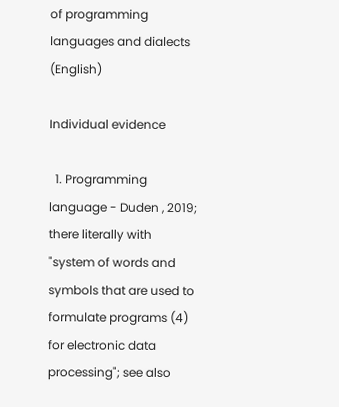of programming languages and dialects (English)

Individual evidence

  1. Programming language - Duden , 2019; there literally with "system of words and symbols that are used to formulate programs (4) for electronic data processing"; see also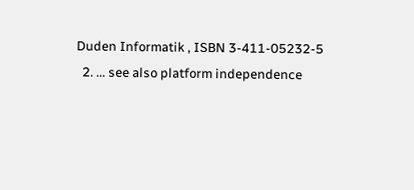Duden Informatik , ISBN 3-411-05232-5
  2. ... see also platform independence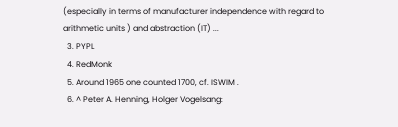(especially in terms of manufacturer independence with regard to arithmetic units ) and abstraction (IT) ...
  3. PYPL
  4. RedMonk
  5. Around 1965 one counted 1700, cf. ISWIM .
  6. ^ Peter A. Henning, Holger Vogelsang: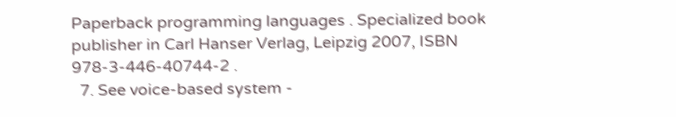Paperback programming languages . Specialized book publisher in Carl Hanser Verlag, Leipzig 2007, ISBN 978-3-446-40744-2 .
  7. See voice-based system -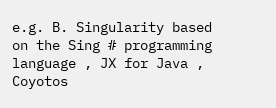e.g. B. Singularity based on the Sing # programming language , JX for Java , Coyotos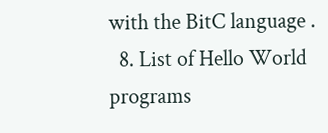with the BitC language .
  8. List of Hello World programs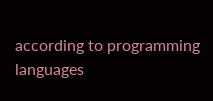according to programming languages